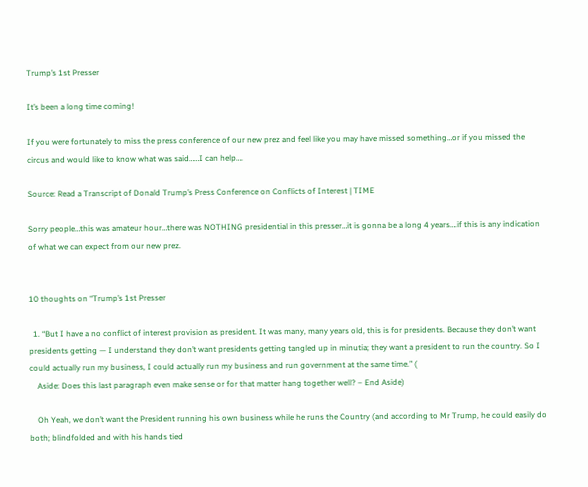Trump’s 1st Presser

It’s been a long time coming!

If you were fortunately to miss the press conference of our new prez and feel like you may have missed something…or if you missed the circus and would like to know what was said……I can help….

Source: Read a Transcript of Donald Trump’s Press Conference on Conflicts of Interest | TIME

Sorry people…this was amateur hour…there was NOTHING presidential in this presser…it is gonna be a long 4 years….if this is any indication of what we can expect from our new prez.


10 thoughts on “Trump’s 1st Presser

  1. “But I have a no conflict of interest provision as president. It was many, many years old, this is for presidents. Because they don’t want presidents getting — I understand they don’t want presidents getting tangled up in minutia; they want a president to run the country. So I could actually run my business, I could actually run my business and run government at the same time.” (
    Aside: Does this last paragraph even make sense or for that matter hang together well? – End Aside)

    Oh Yeah, we don’t want the President running his own business while he runs the Country (and according to Mr Trump, he could easily do both; blindfolded and with his hands tied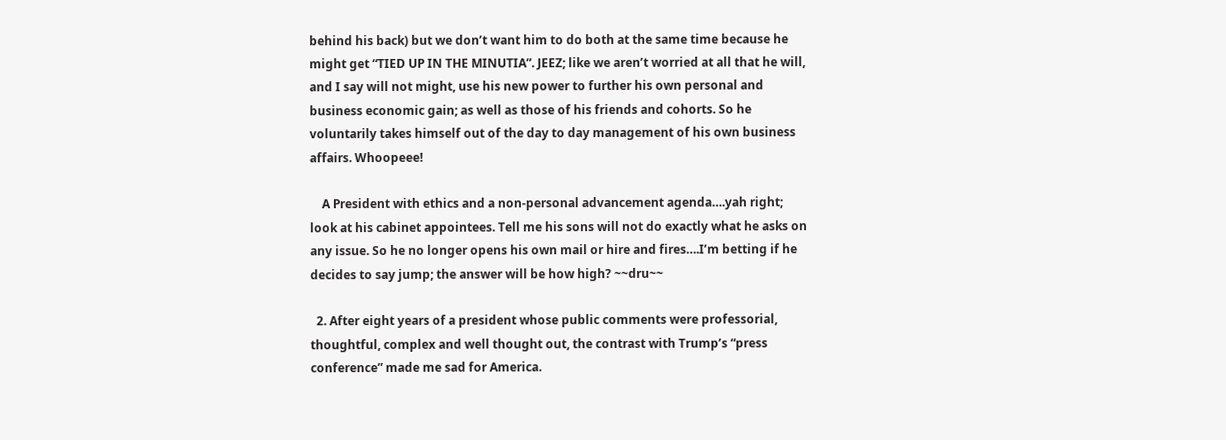behind his back) but we don’t want him to do both at the same time because he might get “TIED UP IN THE MINUTIA”. JEEZ; like we aren’t worried at all that he will, and I say will not might, use his new power to further his own personal and business economic gain; as well as those of his friends and cohorts. So he voluntarily takes himself out of the day to day management of his own business affairs. Whoopeee!

    A President with ethics and a non-personal advancement agenda….yah right; look at his cabinet appointees. Tell me his sons will not do exactly what he asks on any issue. So he no longer opens his own mail or hire and fires….I’m betting if he decides to say jump; the answer will be how high? ~~dru~~

  2. After eight years of a president whose public comments were professorial, thoughtful, complex and well thought out, the contrast with Trump’s “press conference” made me sad for America.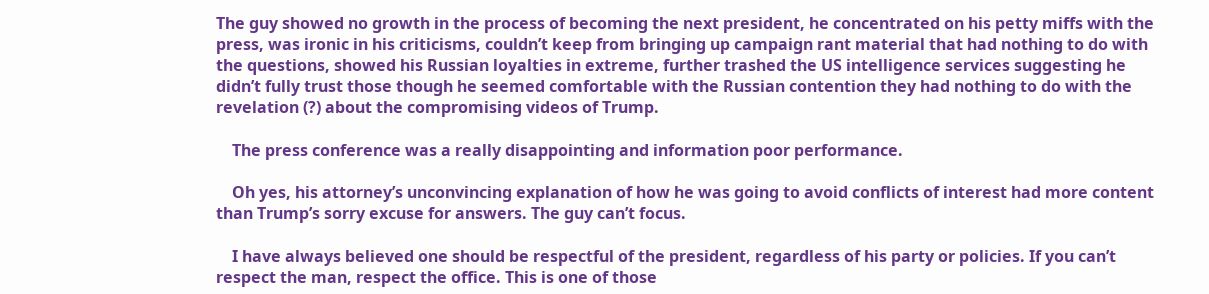The guy showed no growth in the process of becoming the next president, he concentrated on his petty miffs with the press, was ironic in his criticisms, couldn’t keep from bringing up campaign rant material that had nothing to do with the questions, showed his Russian loyalties in extreme, further trashed the US intelligence services suggesting he didn’t fully trust those though he seemed comfortable with the Russian contention they had nothing to do with the revelation (?) about the compromising videos of Trump.

    The press conference was a really disappointing and information poor performance.

    Oh yes, his attorney’s unconvincing explanation of how he was going to avoid conflicts of interest had more content than Trump’s sorry excuse for answers. The guy can’t focus.

    I have always believed one should be respectful of the president, regardless of his party or policies. If you can’t respect the man, respect the office. This is one of those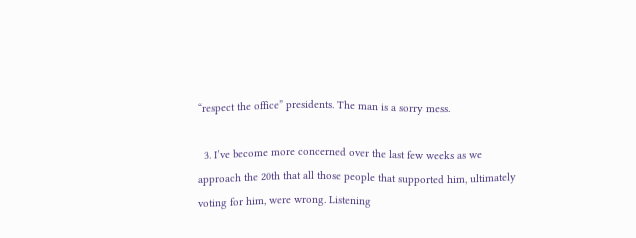“respect the office” presidents. The man is a sorry mess.

  3. I’ve become more concerned over the last few weeks as we approach the 20th that all those people that supported him, ultimately voting for him, were wrong. Listening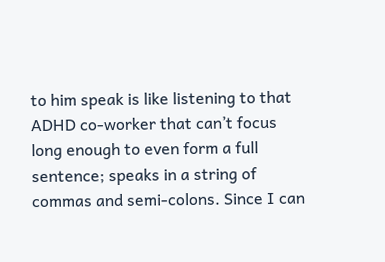to him speak is like listening to that ADHD co-worker that can’t focus long enough to even form a full sentence; speaks in a string of commas and semi-colons. Since I can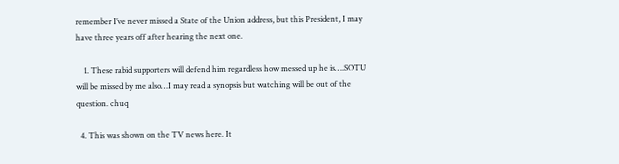remember I’ve never missed a State of the Union address, but this President, I may have three years off after hearing the next one.

    1. These rabid supporters will defend him regardless how messed up he is….SOTU will be missed by me also…I may read a synopsis but watching will be out of the question. chuq

  4. This was shown on the TV news here. It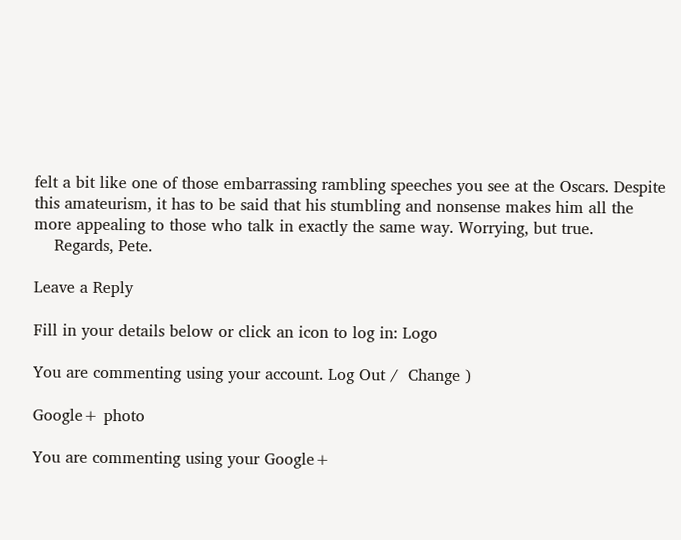felt a bit like one of those embarrassing rambling speeches you see at the Oscars. Despite this amateurism, it has to be said that his stumbling and nonsense makes him all the more appealing to those who talk in exactly the same way. Worrying, but true.
    Regards, Pete.

Leave a Reply

Fill in your details below or click an icon to log in: Logo

You are commenting using your account. Log Out /  Change )

Google+ photo

You are commenting using your Google+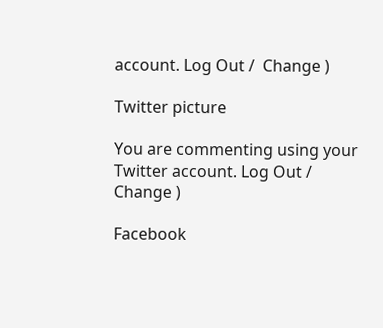account. Log Out /  Change )

Twitter picture

You are commenting using your Twitter account. Log Out /  Change )

Facebook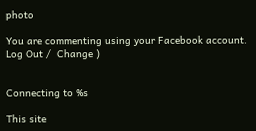photo

You are commenting using your Facebook account. Log Out /  Change )


Connecting to %s

This site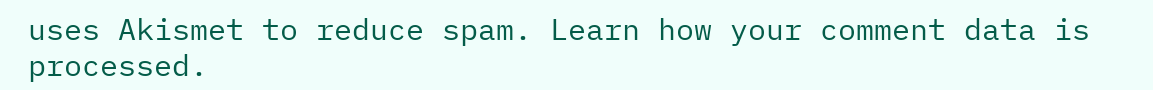uses Akismet to reduce spam. Learn how your comment data is processed.